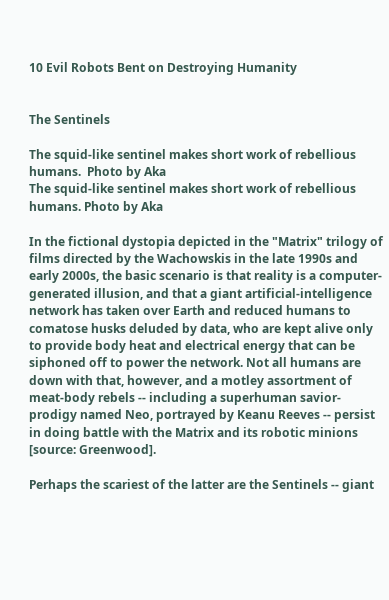10 Evil Robots Bent on Destroying Humanity


The Sentinels

The squid-like sentinel makes short work of rebellious humans.  Photo by Aka
The squid-like sentinel makes short work of rebellious humans. Photo by Aka

In the fictional dystopia depicted in the "Matrix" trilogy of films directed by the Wachowskis in the late 1990s and early 2000s, the basic scenario is that reality is a computer-generated illusion, and that a giant artificial-intelligence network has taken over Earth and reduced humans to comatose husks deluded by data, who are kept alive only to provide body heat and electrical energy that can be siphoned off to power the network. Not all humans are down with that, however, and a motley assortment of meat-body rebels -- including a superhuman savior-prodigy named Neo, portrayed by Keanu Reeves -- persist in doing battle with the Matrix and its robotic minions [source: Greenwood].

Perhaps the scariest of the latter are the Sentinels -- giant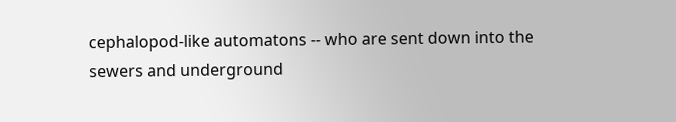cephalopod-like automatons -- who are sent down into the sewers and underground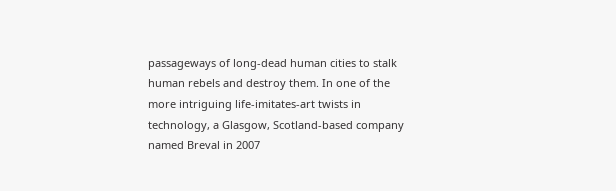passageways of long-dead human cities to stalk human rebels and destroy them. In one of the more intriguing life-imitates-art twists in technology, a Glasgow, Scotland-based company named Breval in 2007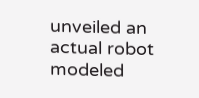unveiled an actual robot modeled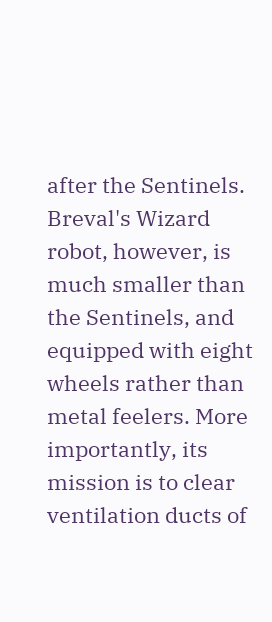after the Sentinels. Breval's Wizard robot, however, is much smaller than the Sentinels, and equipped with eight wheels rather than metal feelers. More importantly, its mission is to clear ventilation ducts of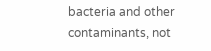bacteria and other contaminants, not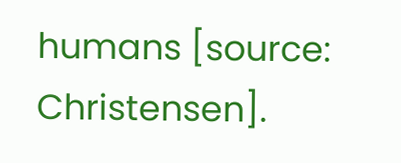humans [source: Christensen].